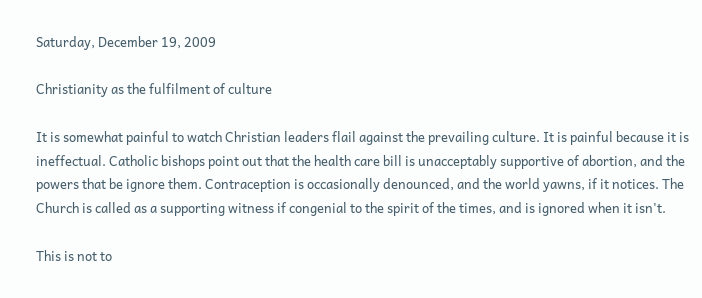Saturday, December 19, 2009

Christianity as the fulfilment of culture

It is somewhat painful to watch Christian leaders flail against the prevailing culture. It is painful because it is ineffectual. Catholic bishops point out that the health care bill is unacceptably supportive of abortion, and the powers that be ignore them. Contraception is occasionally denounced, and the world yawns, if it notices. The Church is called as a supporting witness if congenial to the spirit of the times, and is ignored when it isn't.

This is not to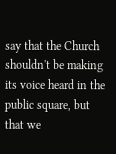say that the Church shouldn't be making its voice heard in the public square, but that we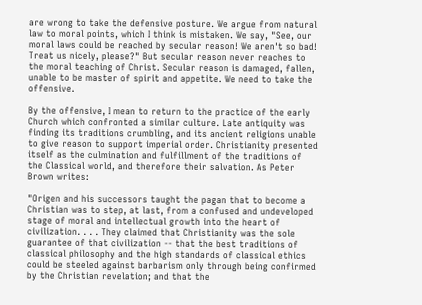are wrong to take the defensive posture. We argue from natural law to moral points, which I think is mistaken. We say, "See, our moral laws could be reached by secular reason! We aren't so bad! Treat us nicely, please?" But secular reason never reaches to the moral teaching of Christ. Secular reason is damaged, fallen, unable to be master of spirit and appetite. We need to take the offensive.

By the offensive, I mean to return to the practice of the early Church which confronted a similar culture. Late antiquity was finding its traditions crumbling, and its ancient religions unable to give reason to support imperial order. Christianity presented itself as the culmination and fulfillment of the traditions of the Classical world, and therefore their salvation. As Peter Brown writes:

"Origen and his successors taught the pagan that to become a Christian was to step, at last, from a confused and undeveloped stage of moral and intellectual growth into the heart of civilization. . . . They claimed that Christianity was the sole guarantee of that civilization -- that the best traditions of classical philosophy and the high standards of classical ethics could be steeled against barbarism only through being confirmed by the Christian revelation; and that the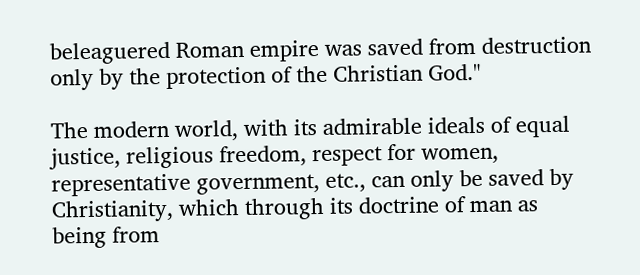beleaguered Roman empire was saved from destruction only by the protection of the Christian God."

The modern world, with its admirable ideals of equal justice, religious freedom, respect for women, representative government, etc., can only be saved by Christianity, which through its doctrine of man as being from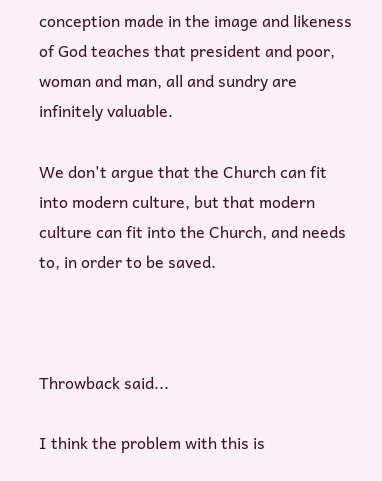conception made in the image and likeness of God teaches that president and poor, woman and man, all and sundry are infinitely valuable.

We don't argue that the Church can fit into modern culture, but that modern culture can fit into the Church, and needs to, in order to be saved.



Throwback said...

I think the problem with this is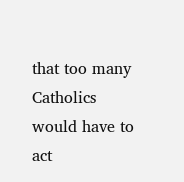that too many Catholics would have to act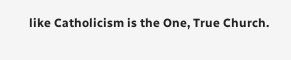like Catholicism is the One, True Church.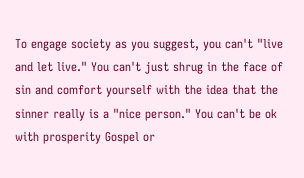To engage society as you suggest, you can't "live and let live." You can't just shrug in the face of sin and comfort yourself with the idea that the sinner really is a "nice person." You can't be ok with prosperity Gospel or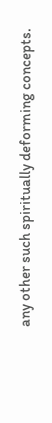any other such spiritually deforming concepts.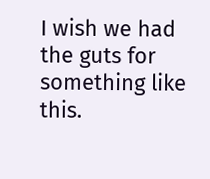I wish we had the guts for something like this.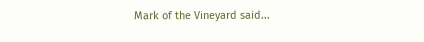Mark of the Vineyard said...